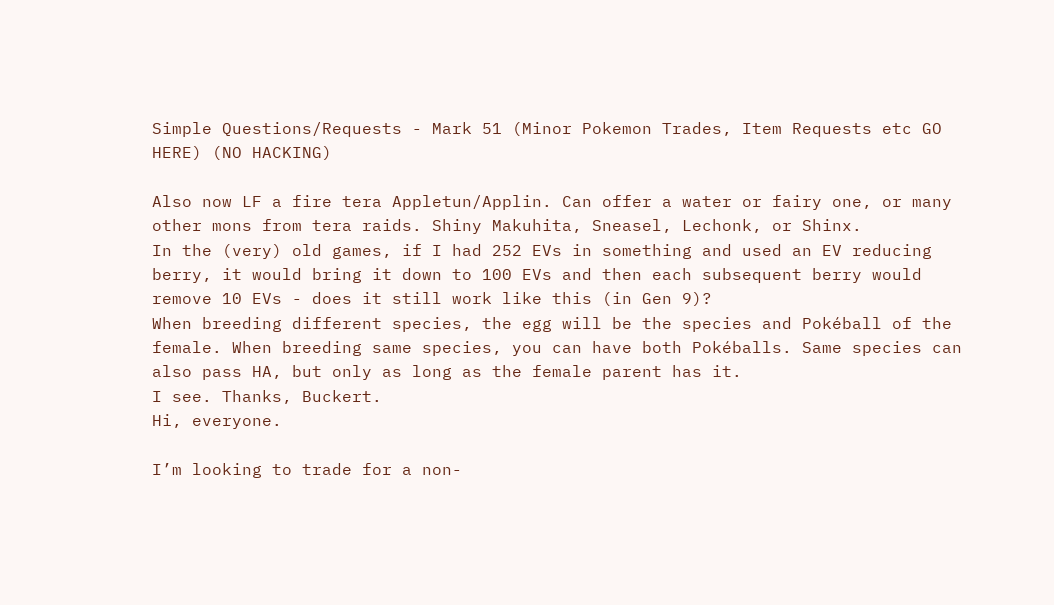Simple Questions/Requests - Mark 51 (Minor Pokemon Trades, Item Requests etc GO HERE) (NO HACKING)

Also now LF a fire tera Appletun/Applin. Can offer a water or fairy one, or many other mons from tera raids. Shiny Makuhita, Sneasel, Lechonk, or Shinx.
In the (very) old games, if I had 252 EVs in something and used an EV reducing berry, it would bring it down to 100 EVs and then each subsequent berry would remove 10 EVs - does it still work like this (in Gen 9)?
When breeding different species, the egg will be the species and Pokéball of the female. When breeding same species, you can have both Pokéballs. Same species can also pass HA, but only as long as the female parent has it.
I see. Thanks, Buckert.
Hi, everyone.

I’m looking to trade for a non-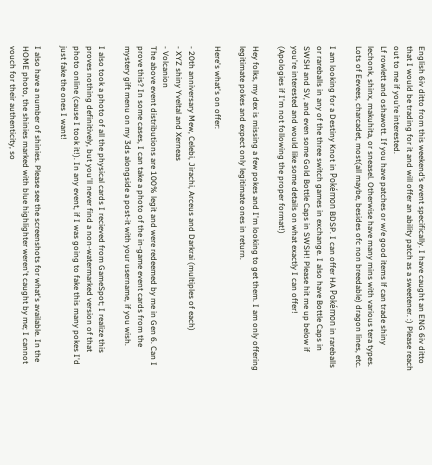English 6iv ditto from this weekend’s event specifically. I have caught an ENG 6iv ditto that I would be trading for it and will offer an ability patch as a sweetener. :) Please reach out to me if you’re interested.
Lf rowlett and oshawott. If you have patches or w/e good items lf can trade shiny lechonk, shinx, makuhita, or sneasel. Otherwise have many mins with various tera types. Lots of Eevees, charcadet, most(all maybe, besides ofc non breedable) dragon lines, etc.

I am looking for a Destiny Knot in Pokémon BDSP. I can offer HA Pokémon in rareballs or rareballs in any of the three switch games in exchange. I also have Bottle Caps in SWSH and SV, and even some Gold Bottle Caps in SWSH! Please hit me up below if you're interested and would like some details on what exactly I can offer!
(Apologies if I'm not following the proper format!)

Hey folks, my dex is missing a few pokes and I'm looking to get them. I am only offering legitimate pokes and expect only legitimate ones in return.

Here's what's on offer:

- 20th anniversary Mew, Celebi, Jirachi, Arceus and Darkrai (multiples of each)
- XYZ shiny Yveltal and Xerneas
- Volcanion
The above event distributions are 100% legit and were redeemed by me in Gen 6. Can I prove this? In some cases, I can take a photo of the in-game event cards from the mystery gift menu on my 3ds alongside a post-it with your username, if you wish.

I also took a photo of all the physical cards I recieved from GameSpot; I realize this proves nothing definitively, but you'll never find a non-watermarked version of that photo online (cause I took it!). In any event, if I was going to fake this many pokes I'd just fake the ones I want!

I also have a number of shinies. Please see the screenshots for what's available. In the HOME photo, the shinies marked with blue highlighter weren't caught by me; I cannot vouch for their authenticity, so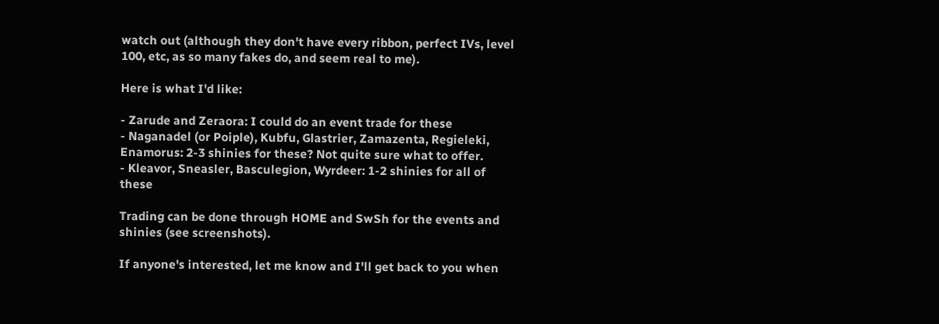watch out (although they don't have every ribbon, perfect IVs, level 100, etc, as so many fakes do, and seem real to me).

Here is what I'd like:

- Zarude and Zeraora: I could do an event trade for these
- Naganadel (or Poiple), Kubfu, Glastrier, Zamazenta, Regieleki, Enamorus: 2-3 shinies for these? Not quite sure what to offer.
- Kleavor, Sneasler, Basculegion, Wyrdeer: 1-2 shinies for all of these

Trading can be done through HOME and SwSh for the events and shinies (see screenshots).

If anyone's interested, let me know and I'll get back to you when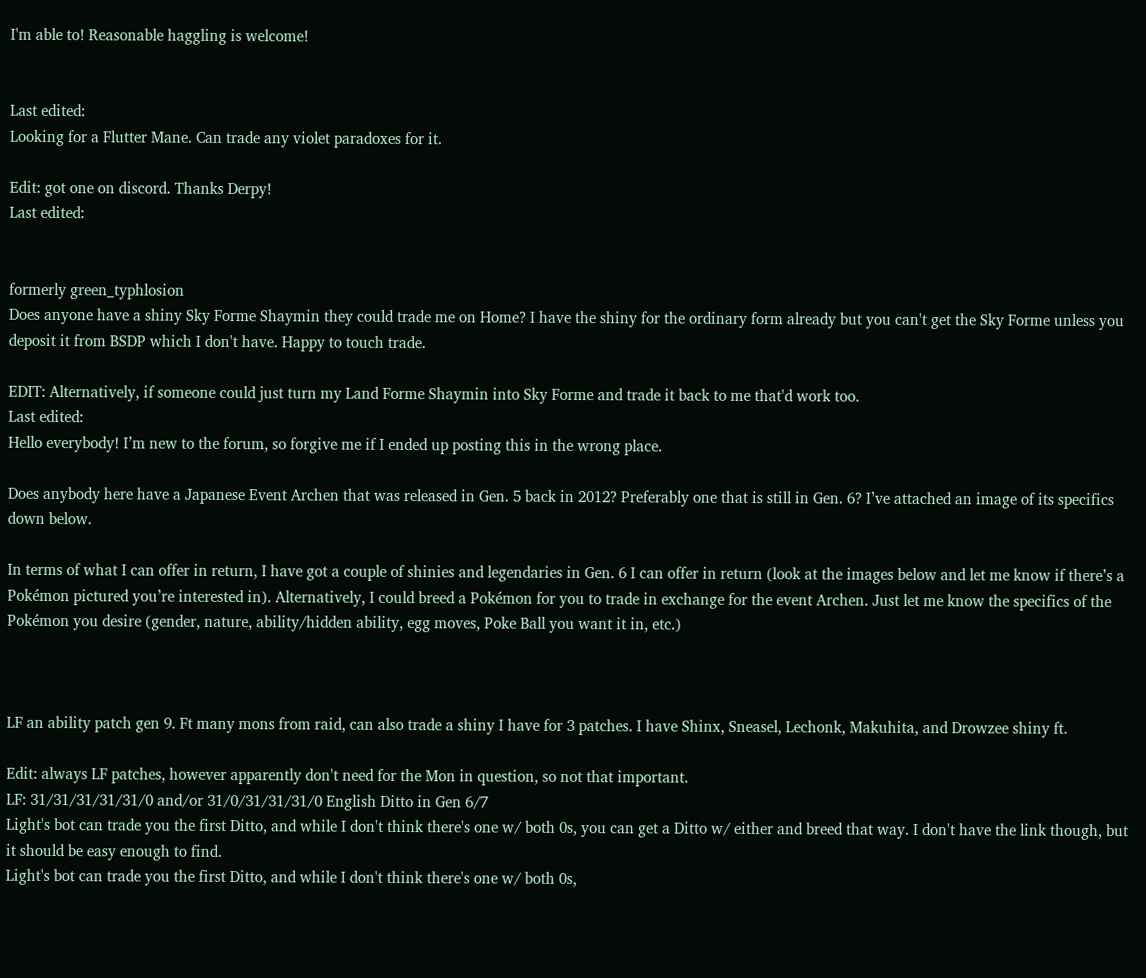I'm able to! Reasonable haggling is welcome!


Last edited:
Looking for a Flutter Mane. Can trade any violet paradoxes for it.

Edit: got one on discord. Thanks Derpy!
Last edited:


formerly green_typhlosion
Does anyone have a shiny Sky Forme Shaymin they could trade me on Home? I have the shiny for the ordinary form already but you can't get the Sky Forme unless you deposit it from BSDP which I don't have. Happy to touch trade.

EDIT: Alternatively, if someone could just turn my Land Forme Shaymin into Sky Forme and trade it back to me that'd work too.
Last edited:
Hello everybody! I’m new to the forum, so forgive me if I ended up posting this in the wrong place.

Does anybody here have a Japanese Event Archen that was released in Gen. 5 back in 2012? Preferably one that is still in Gen. 6? I’ve attached an image of its specifics down below.

In terms of what I can offer in return, I have got a couple of shinies and legendaries in Gen. 6 I can offer in return (look at the images below and let me know if there’s a Pokémon pictured you’re interested in). Alternatively, I could breed a Pokémon for you to trade in exchange for the event Archen. Just let me know the specifics of the Pokémon you desire (gender, nature, ability/hidden ability, egg moves, Poke Ball you want it in, etc.)



LF an ability patch gen 9. Ft many mons from raid, can also trade a shiny I have for 3 patches. I have Shinx, Sneasel, Lechonk, Makuhita, and Drowzee shiny ft.

Edit: always LF patches, however apparently don't need for the Mon in question, so not that important.
LF: 31/31/31/31/31/0 and/or 31/0/31/31/31/0 English Ditto in Gen 6/7
Light's bot can trade you the first Ditto, and while I don't think there's one w/ both 0s, you can get a Ditto w/ either and breed that way. I don't have the link though, but it should be easy enough to find.
Light's bot can trade you the first Ditto, and while I don't think there's one w/ both 0s,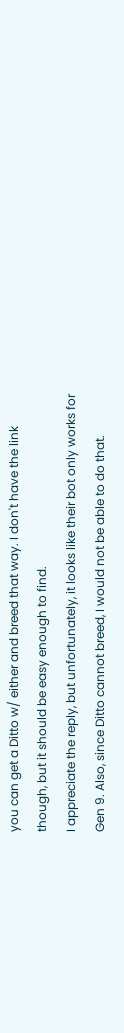you can get a Ditto w/ either and breed that way. I don't have the link though, but it should be easy enough to find.
I appreciate the reply, but unfortunately, it looks like their bot only works for Gen 9. Also, since Ditto cannot breed, I would not be able to do that.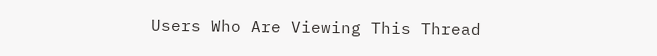Users Who Are Viewing This Thread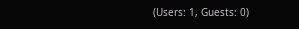(Users: 1, Guests: 0)